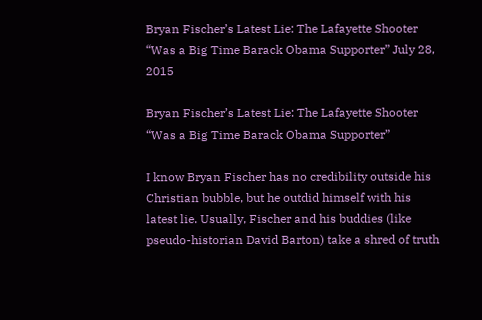Bryan Fischer’s Latest Lie: The Lafayette Shooter “Was a Big Time Barack Obama Supporter” July 28, 2015

Bryan Fischer’s Latest Lie: The Lafayette Shooter “Was a Big Time Barack Obama Supporter”

I know Bryan Fischer has no credibility outside his Christian bubble, but he outdid himself with his latest lie. Usually, Fischer and his buddies (like pseudo-historian David Barton) take a shred of truth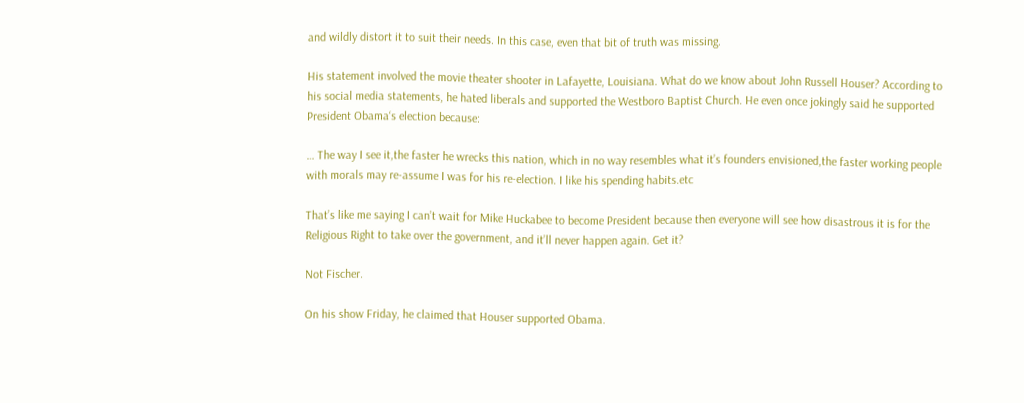and wildly distort it to suit their needs. In this case, even that bit of truth was missing.

His statement involved the movie theater shooter in Lafayette, Louisiana. What do we know about John Russell Houser? According to his social media statements, he hated liberals and supported the Westboro Baptist Church. He even once jokingly said he supported President Obama‘s election because:

… The way I see it,the faster he wrecks this nation, which in no way resembles what it’s founders envisioned,the faster working people with morals may re-assume I was for his re-election. I like his spending habits.etc

That’s like me saying I can’t wait for Mike Huckabee to become President because then everyone will see how disastrous it is for the Religious Right to take over the government, and it’ll never happen again. Get it?

Not Fischer.

On his show Friday, he claimed that Houser supported Obama.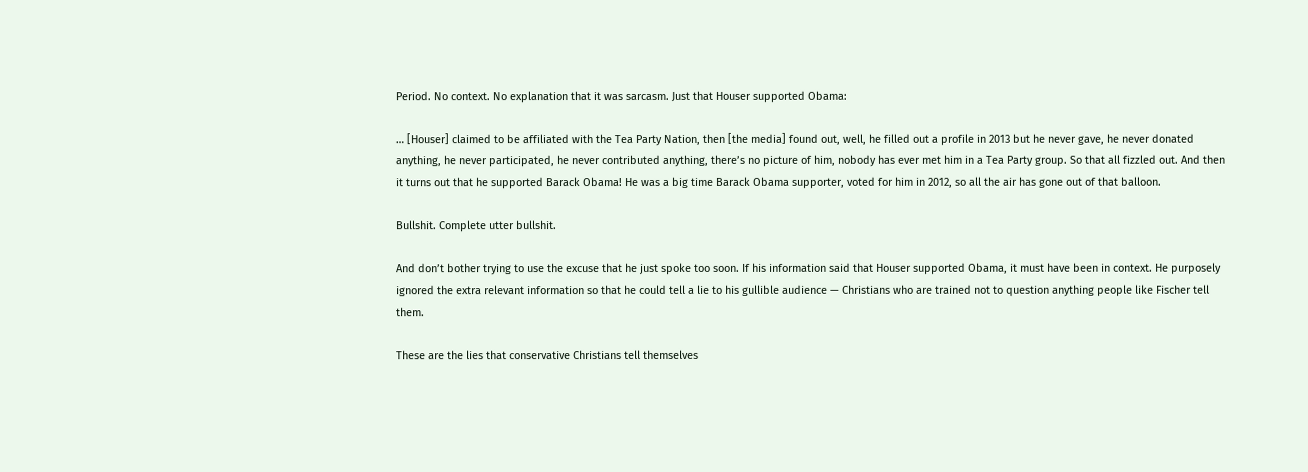Period. No context. No explanation that it was sarcasm. Just that Houser supported Obama:

… [Houser] claimed to be affiliated with the Tea Party Nation, then [the media] found out, well, he filled out a profile in 2013 but he never gave, he never donated anything, he never participated, he never contributed anything, there’s no picture of him, nobody has ever met him in a Tea Party group. So that all fizzled out. And then it turns out that he supported Barack Obama! He was a big time Barack Obama supporter, voted for him in 2012, so all the air has gone out of that balloon.

Bullshit. Complete utter bullshit.

And don’t bother trying to use the excuse that he just spoke too soon. If his information said that Houser supported Obama, it must have been in context. He purposely ignored the extra relevant information so that he could tell a lie to his gullible audience — Christians who are trained not to question anything people like Fischer tell them.

These are the lies that conservative Christians tell themselves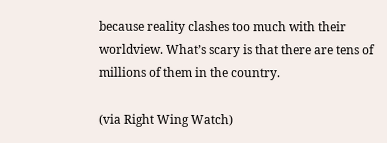because reality clashes too much with their worldview. What’s scary is that there are tens of millions of them in the country.

(via Right Wing Watch)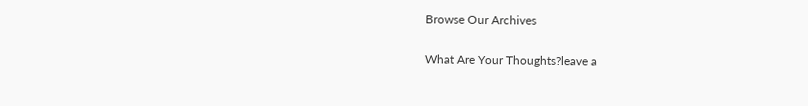Browse Our Archives

What Are Your Thoughts?leave a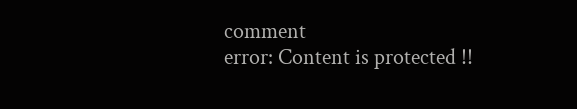comment
error: Content is protected !!